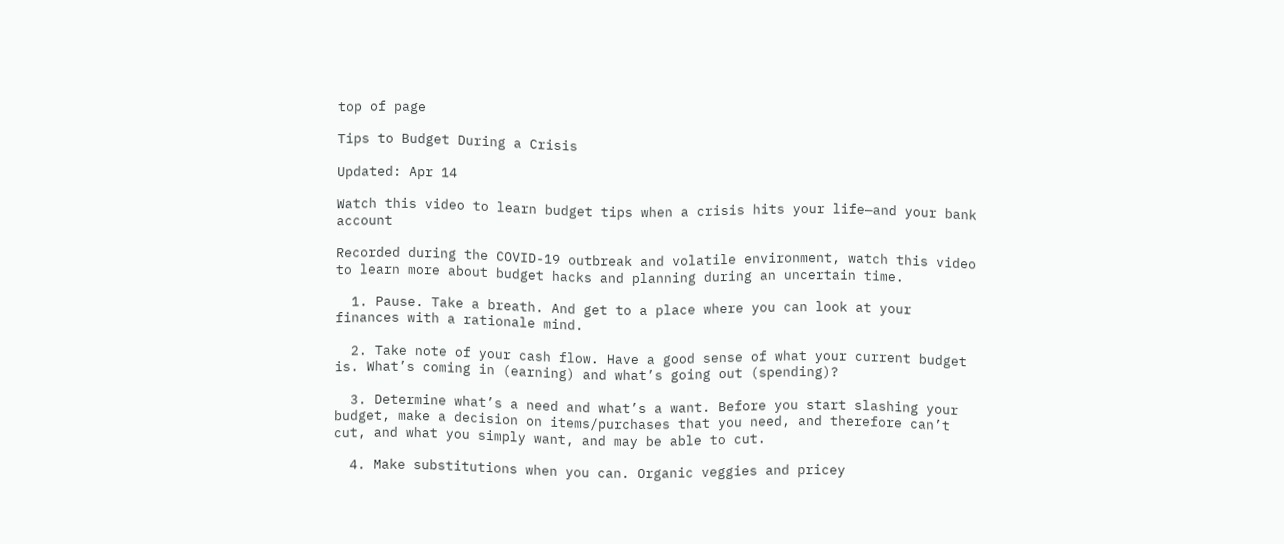top of page

Tips to Budget During a Crisis

Updated: Apr 14

Watch this video to learn budget tips when a crisis hits your life—and your bank account

Recorded during the COVID-19 outbreak and volatile environment, watch this video to learn more about budget hacks and planning during an uncertain time.

  1. Pause. Take a breath. And get to a place where you can look at your finances with a rationale mind.

  2. Take note of your cash flow. Have a good sense of what your current budget is. What’s coming in (earning) and what’s going out (spending)?

  3. Determine what’s a need and what’s a want. Before you start slashing your budget, make a decision on items/purchases that you need, and therefore can’t cut, and what you simply want, and may be able to cut.

  4. Make substitutions when you can. Organic veggies and pricey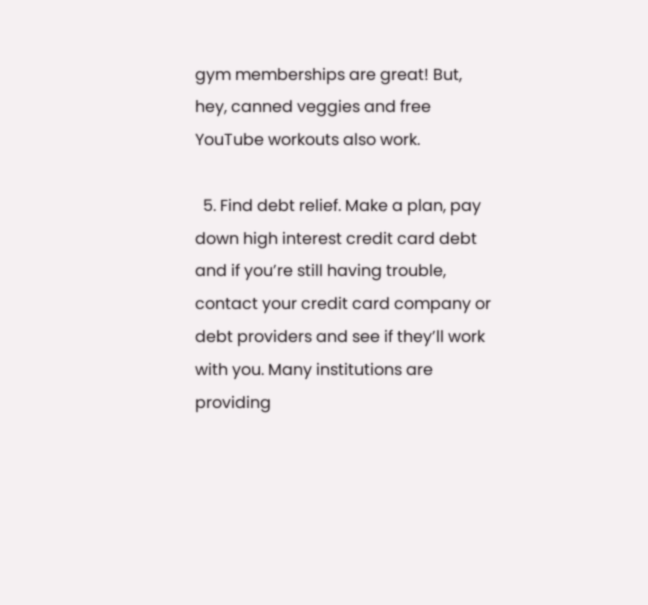gym memberships are great! But, hey, canned veggies and free YouTube workouts also work.

  5. Find debt relief. Make a plan, pay down high interest credit card debt and if you’re still having trouble, contact your credit card company or debt providers and see if they’ll work with you. Many institutions are providing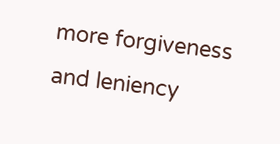more forgiveness and leniency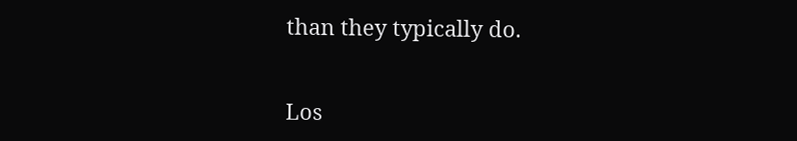than they typically do.


Los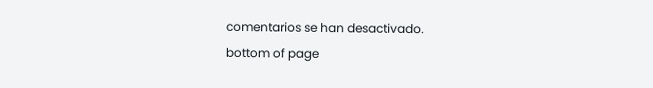comentarios se han desactivado.
bottom of page